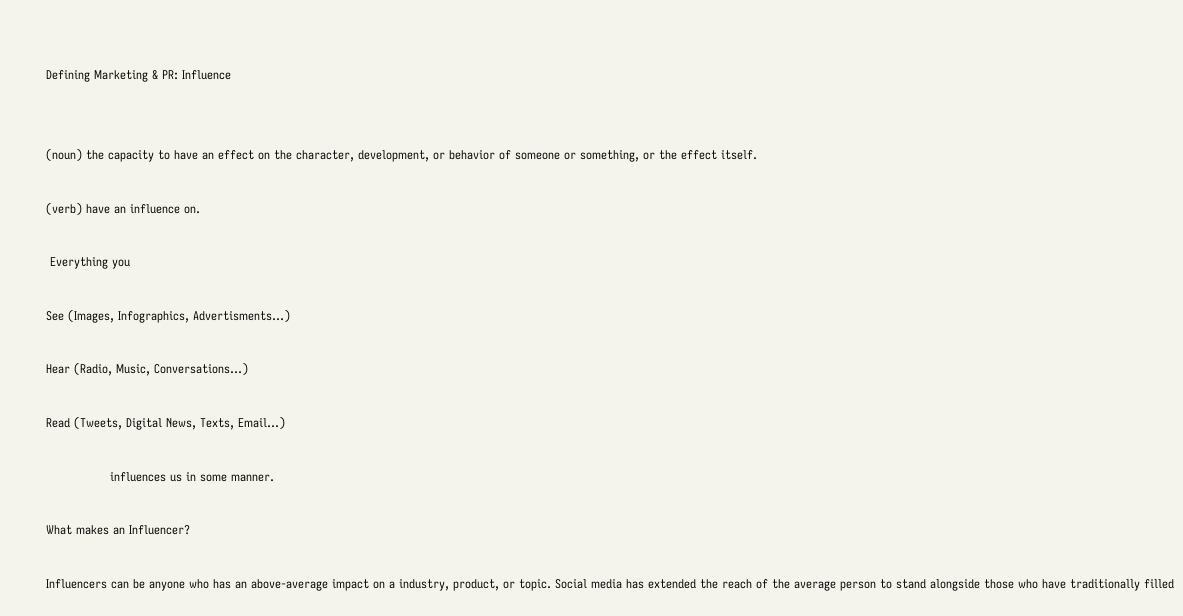Defining Marketing & PR: Influence


(noun) the capacity to have an effect on the character, development, or behavior of someone or something, or the effect itself.

(verb) have an influence on.

 Everything you

See (Images, Infographics, Advertisments…)

Hear (Radio, Music, Conversations…)

Read (Tweets, Digital News, Texts, Email…)

                influences us in some manner.

What makes an Influencer?

Influencers can be anyone who has an above-average impact on a industry, product, or topic. Social media has extended the reach of the average person to stand alongside those who have traditionally filled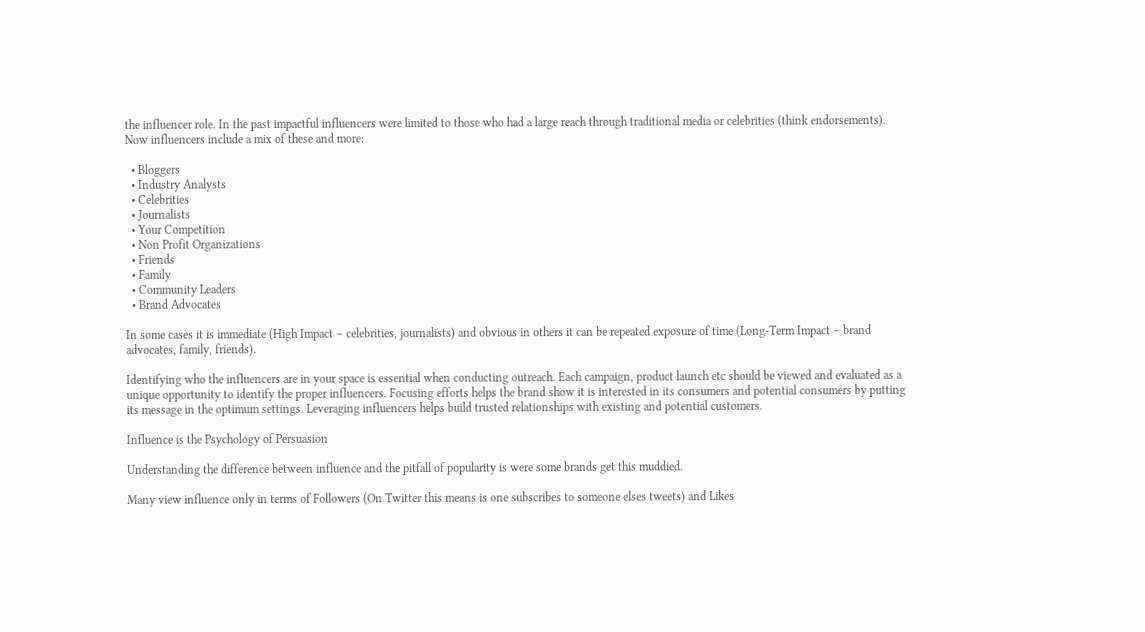the influencer role. In the past impactful influencers were limited to those who had a large reach through traditional media or celebrities (think endorsements). Now influencers include a mix of these and more:

  • Bloggers
  • Industry Analysts
  • Celebrities
  • Journalists
  • Your Competition
  • Non Profit Organizations
  • Friends
  • Family
  • Community Leaders
  • Brand Advocates

In some cases it is immediate (High Impact – celebrities, journalists) and obvious in others it can be repeated exposure of time (Long-Term Impact – brand advocates, family, friends).

Identifying who the influencers are in your space is essential when conducting outreach. Each campaign, product launch etc should be viewed and evaluated as a unique opportunity to identify the proper influencers. Focusing efforts helps the brand show it is interested in its consumers and potential consumers by putting its message in the optimum settings. Leveraging influencers helps build trusted relationships with existing and potential customers.

Influence is the Psychology of Persuasion

Understanding the difference between influence and the pitfall of popularity is were some brands get this muddied.

Many view influence only in terms of Followers (On Twitter this means is one subscribes to someone elses tweets) and Likes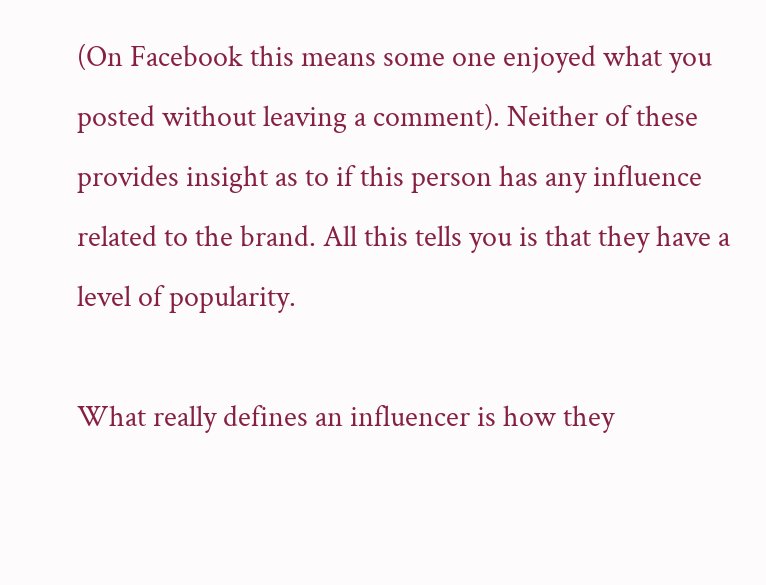(On Facebook this means some one enjoyed what you posted without leaving a comment). Neither of these provides insight as to if this person has any influence related to the brand. All this tells you is that they have a level of popularity.

What really defines an influencer is how they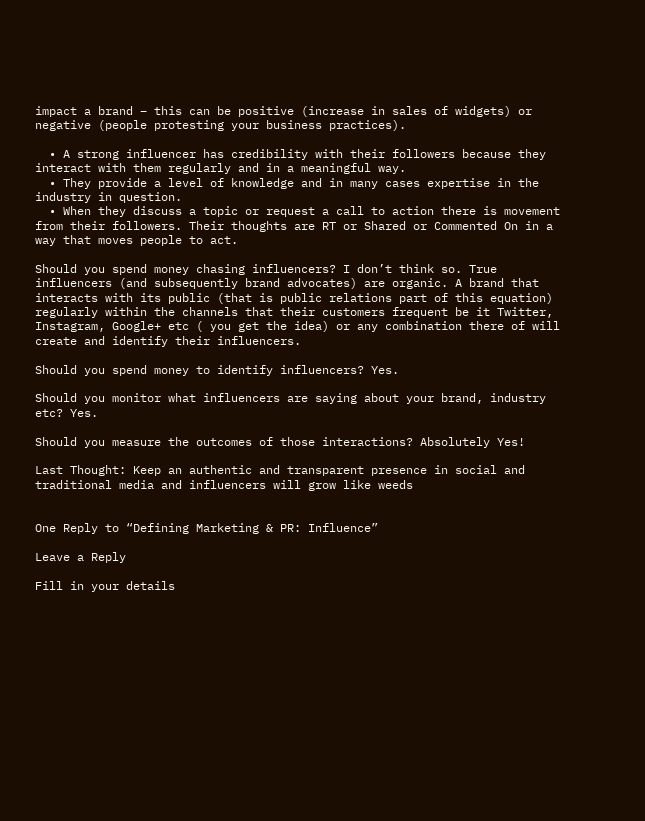impact a brand – this can be positive (increase in sales of widgets) or negative (people protesting your business practices).

  • A strong influencer has credibility with their followers because they interact with them regularly and in a meaningful way.
  • They provide a level of knowledge and in many cases expertise in the industry in question.
  • When they discuss a topic or request a call to action there is movement from their followers. Their thoughts are RT or Shared or Commented On in a way that moves people to act.

Should you spend money chasing influencers? I don’t think so. True influencers (and subsequently brand advocates) are organic. A brand that interacts with its public (that is public relations part of this equation) regularly within the channels that their customers frequent be it Twitter, Instagram, Google+ etc ( you get the idea) or any combination there of will create and identify their influencers.

Should you spend money to identify influencers? Yes.

Should you monitor what influencers are saying about your brand, industry etc? Yes.

Should you measure the outcomes of those interactions? Absolutely Yes!

Last Thought: Keep an authentic and transparent presence in social and traditional media and influencers will grow like weeds


One Reply to “Defining Marketing & PR: Influence”

Leave a Reply

Fill in your details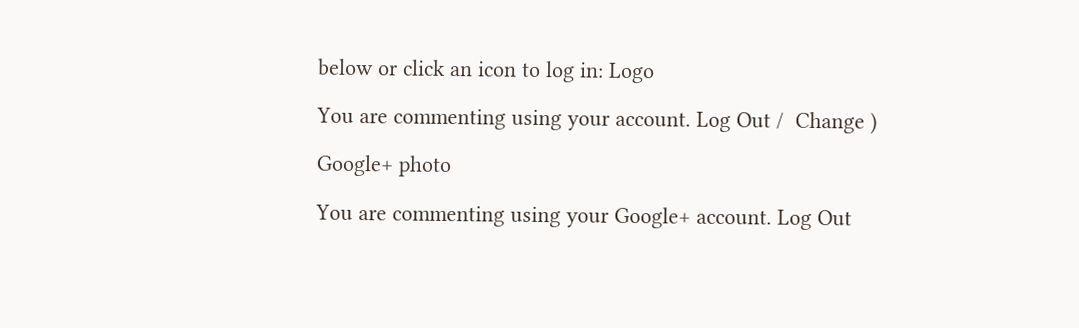below or click an icon to log in: Logo

You are commenting using your account. Log Out /  Change )

Google+ photo

You are commenting using your Google+ account. Log Out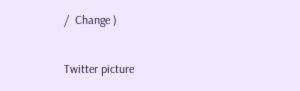/  Change )

Twitter picture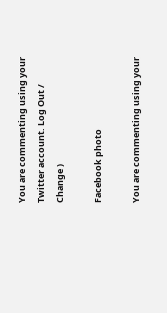You are commenting using your Twitter account. Log Out /  Change )

Facebook photo

You are commenting using your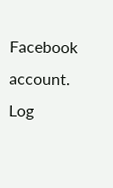Facebook account. Log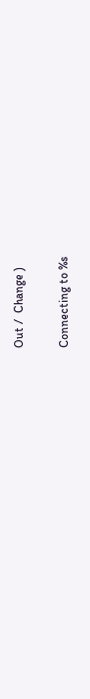Out /  Change )


Connecting to %s